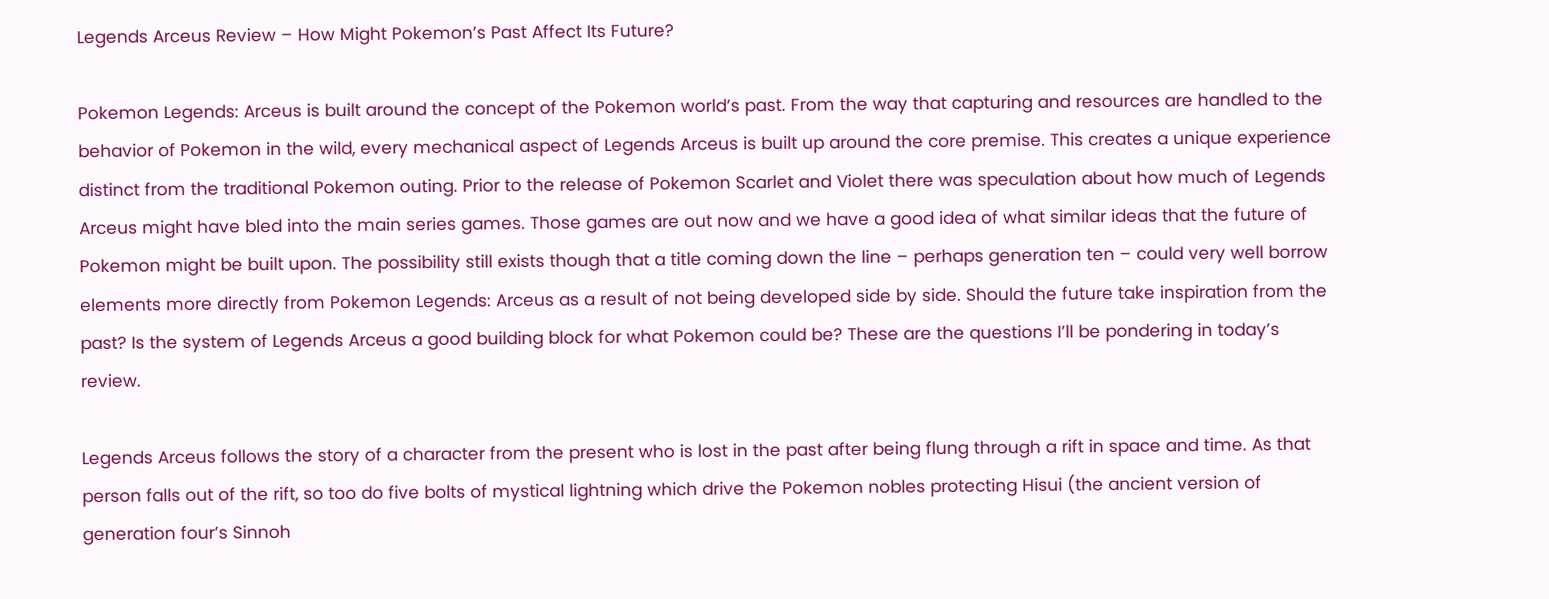Legends Arceus Review – How Might Pokemon’s Past Affect Its Future?

Pokemon Legends: Arceus is built around the concept of the Pokemon world’s past. From the way that capturing and resources are handled to the behavior of Pokemon in the wild, every mechanical aspect of Legends Arceus is built up around the core premise. This creates a unique experience distinct from the traditional Pokemon outing. Prior to the release of Pokemon Scarlet and Violet there was speculation about how much of Legends Arceus might have bled into the main series games. Those games are out now and we have a good idea of what similar ideas that the future of Pokemon might be built upon. The possibility still exists though that a title coming down the line – perhaps generation ten – could very well borrow elements more directly from Pokemon Legends: Arceus as a result of not being developed side by side. Should the future take inspiration from the past? Is the system of Legends Arceus a good building block for what Pokemon could be? These are the questions I’ll be pondering in today’s review.

Legends Arceus follows the story of a character from the present who is lost in the past after being flung through a rift in space and time. As that person falls out of the rift, so too do five bolts of mystical lightning which drive the Pokemon nobles protecting Hisui (the ancient version of generation four’s Sinnoh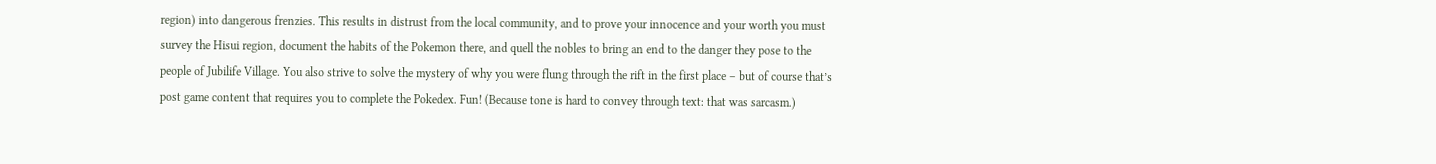region) into dangerous frenzies. This results in distrust from the local community, and to prove your innocence and your worth you must survey the Hisui region, document the habits of the Pokemon there, and quell the nobles to bring an end to the danger they pose to the people of Jubilife Village. You also strive to solve the mystery of why you were flung through the rift in the first place – but of course that’s post game content that requires you to complete the Pokedex. Fun! (Because tone is hard to convey through text: that was sarcasm.)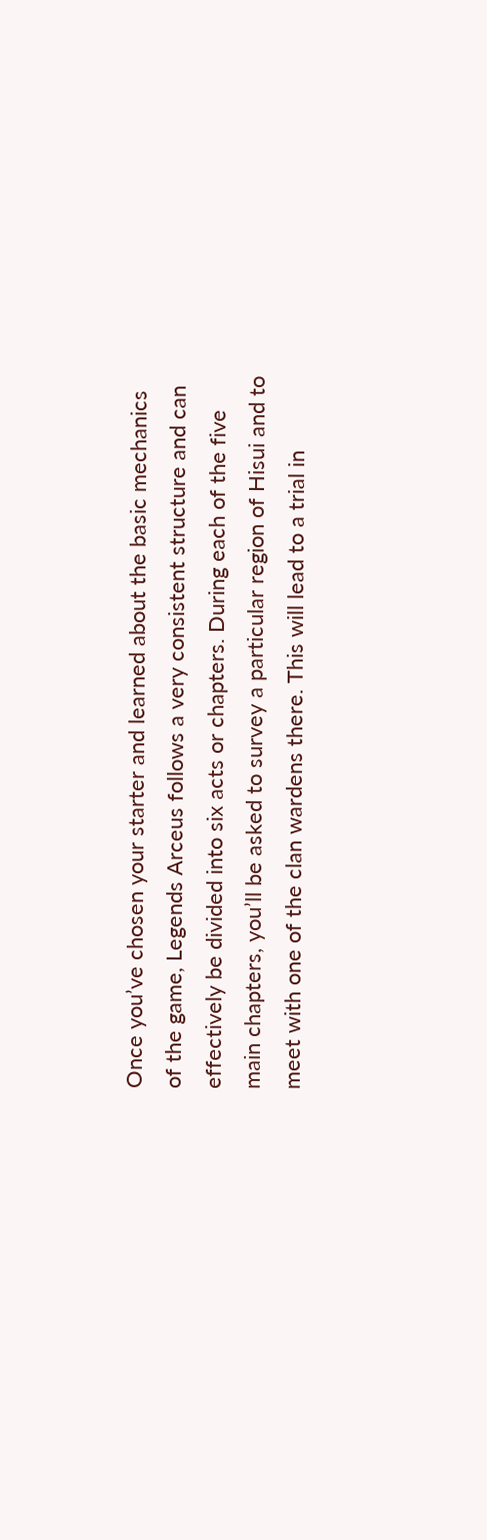Once you’ve chosen your starter and learned about the basic mechanics of the game, Legends Arceus follows a very consistent structure and can effectively be divided into six acts or chapters. During each of the five main chapters, you’ll be asked to survey a particular region of Hisui and to meet with one of the clan wardens there. This will lead to a trial in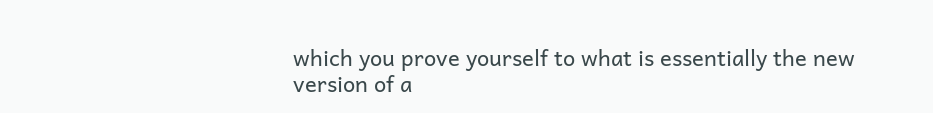which you prove yourself to what is essentially the new version of a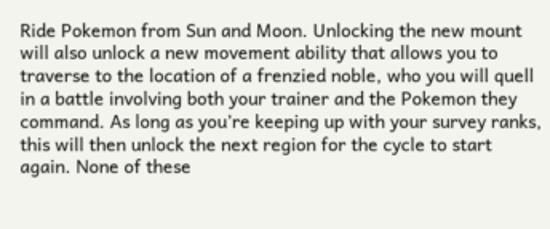Ride Pokemon from Sun and Moon. Unlocking the new mount will also unlock a new movement ability that allows you to traverse to the location of a frenzied noble, who you will quell in a battle involving both your trainer and the Pokemon they command. As long as you’re keeping up with your survey ranks, this will then unlock the next region for the cycle to start again. None of these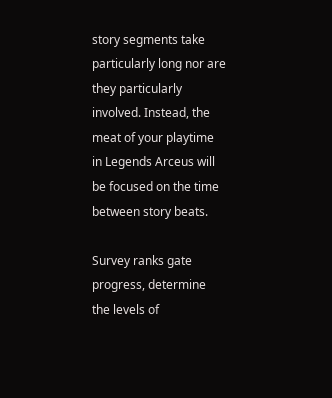story segments take particularly long nor are they particularly involved. Instead, the meat of your playtime in Legends Arceus will be focused on the time between story beats.

Survey ranks gate progress, determine the levels of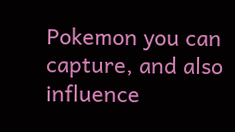Pokemon you can capture, and also influence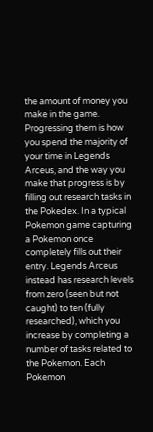the amount of money you make in the game. Progressing them is how you spend the majority of your time in Legends Arceus, and the way you make that progress is by filling out research tasks in the Pokedex. In a typical Pokemon game capturing a Pokemon once completely fills out their entry. Legends Arceus instead has research levels from zero (seen but not caught) to ten (fully researched), which you increase by completing a number of tasks related to the Pokemon. Each Pokemon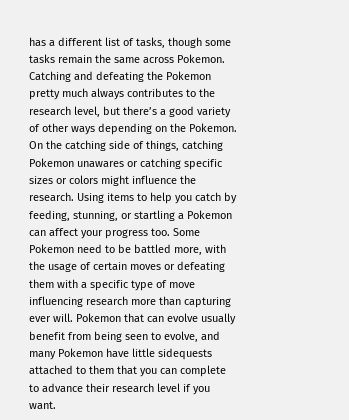has a different list of tasks, though some tasks remain the same across Pokemon. Catching and defeating the Pokemon pretty much always contributes to the research level, but there’s a good variety of other ways depending on the Pokemon. On the catching side of things, catching Pokemon unawares or catching specific sizes or colors might influence the research. Using items to help you catch by feeding, stunning, or startling a Pokemon can affect your progress too. Some Pokemon need to be battled more, with the usage of certain moves or defeating them with a specific type of move influencing research more than capturing ever will. Pokemon that can evolve usually benefit from being seen to evolve, and many Pokemon have little sidequests attached to them that you can complete to advance their research level if you want.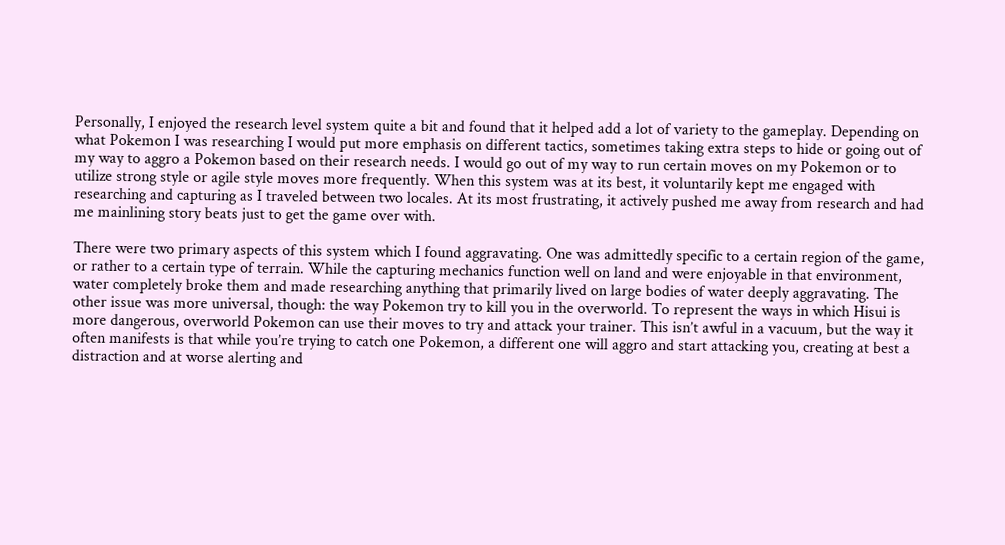Personally, I enjoyed the research level system quite a bit and found that it helped add a lot of variety to the gameplay. Depending on what Pokemon I was researching I would put more emphasis on different tactics, sometimes taking extra steps to hide or going out of my way to aggro a Pokemon based on their research needs. I would go out of my way to run certain moves on my Pokemon or to utilize strong style or agile style moves more frequently. When this system was at its best, it voluntarily kept me engaged with researching and capturing as I traveled between two locales. At its most frustrating, it actively pushed me away from research and had me mainlining story beats just to get the game over with.

There were two primary aspects of this system which I found aggravating. One was admittedly specific to a certain region of the game, or rather to a certain type of terrain. While the capturing mechanics function well on land and were enjoyable in that environment, water completely broke them and made researching anything that primarily lived on large bodies of water deeply aggravating. The other issue was more universal, though: the way Pokemon try to kill you in the overworld. To represent the ways in which Hisui is more dangerous, overworld Pokemon can use their moves to try and attack your trainer. This isn’t awful in a vacuum, but the way it often manifests is that while you’re trying to catch one Pokemon, a different one will aggro and start attacking you, creating at best a distraction and at worse alerting and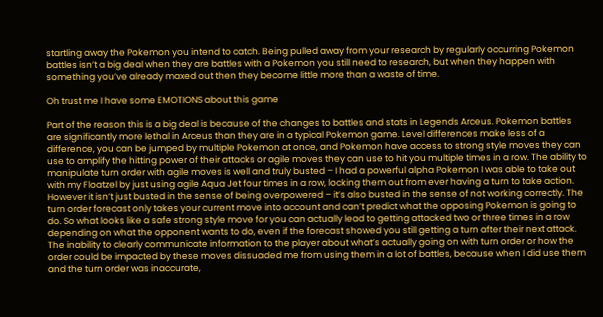startling away the Pokemon you intend to catch. Being pulled away from your research by regularly occurring Pokemon battles isn’t a big deal when they are battles with a Pokemon you still need to research, but when they happen with something you’ve already maxed out then they become little more than a waste of time.

Oh trust me I have some EMOTIONS about this game

Part of the reason this is a big deal is because of the changes to battles and stats in Legends Arceus. Pokemon battles are significantly more lethal in Arceus than they are in a typical Pokemon game. Level differences make less of a difference, you can be jumped by multiple Pokemon at once, and Pokemon have access to strong style moves they can use to amplify the hitting power of their attacks or agile moves they can use to hit you multiple times in a row. The ability to manipulate turn order with agile moves is well and truly busted – I had a powerful alpha Pokemon I was able to take out with my Floatzel by just using agile Aqua Jet four times in a row, locking them out from ever having a turn to take action. However it isn’t just busted in the sense of being overpowered – it’s also busted in the sense of not working correctly. The turn order forecast only takes your current move into account and can’t predict what the opposing Pokemon is going to do. So what looks like a safe strong style move for you can actually lead to getting attacked two or three times in a row depending on what the opponent wants to do, even if the forecast showed you still getting a turn after their next attack. The inability to clearly communicate information to the player about what’s actually going on with turn order or how the order could be impacted by these moves dissuaded me from using them in a lot of battles, because when I did use them and the turn order was inaccurate,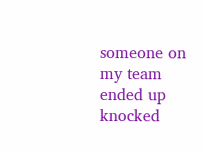someone on my team ended up knocked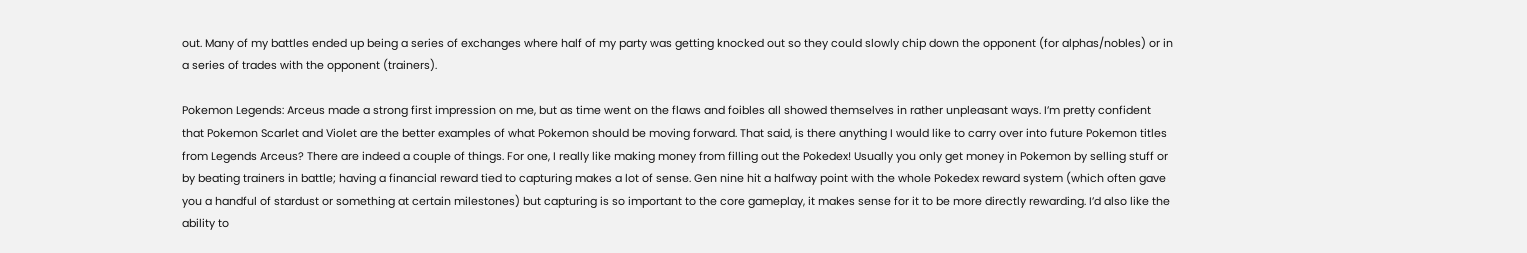out. Many of my battles ended up being a series of exchanges where half of my party was getting knocked out so they could slowly chip down the opponent (for alphas/nobles) or in a series of trades with the opponent (trainers).

Pokemon Legends: Arceus made a strong first impression on me, but as time went on the flaws and foibles all showed themselves in rather unpleasant ways. I’m pretty confident that Pokemon Scarlet and Violet are the better examples of what Pokemon should be moving forward. That said, is there anything I would like to carry over into future Pokemon titles from Legends Arceus? There are indeed a couple of things. For one, I really like making money from filling out the Pokedex! Usually you only get money in Pokemon by selling stuff or by beating trainers in battle; having a financial reward tied to capturing makes a lot of sense. Gen nine hit a halfway point with the whole Pokedex reward system (which often gave you a handful of stardust or something at certain milestones) but capturing is so important to the core gameplay, it makes sense for it to be more directly rewarding. I’d also like the ability to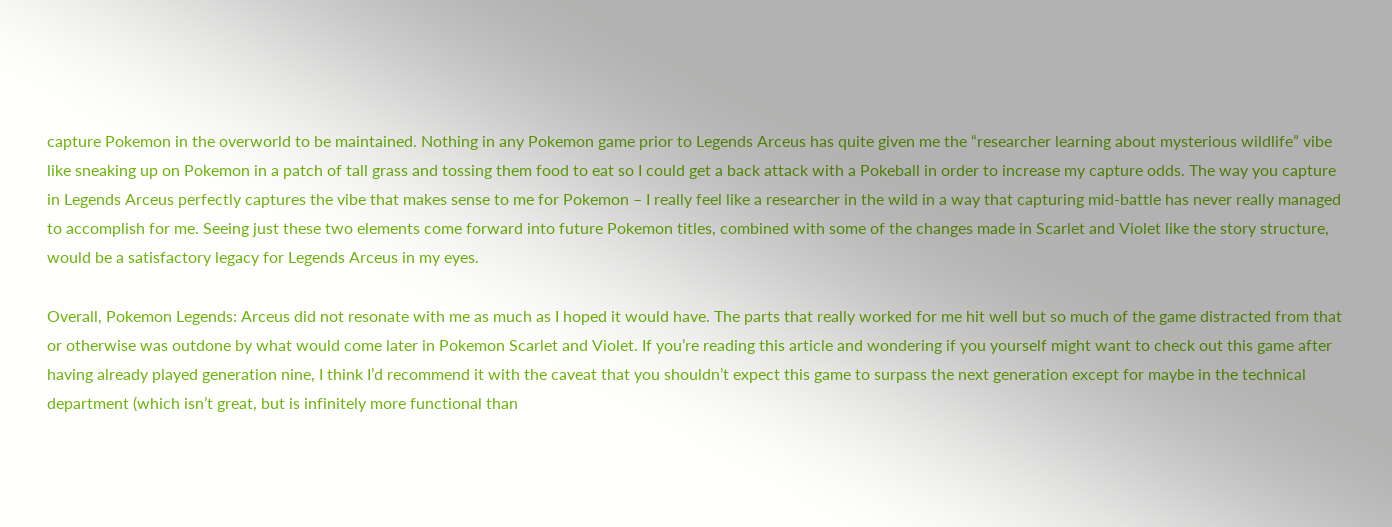capture Pokemon in the overworld to be maintained. Nothing in any Pokemon game prior to Legends Arceus has quite given me the “researcher learning about mysterious wildlife” vibe like sneaking up on Pokemon in a patch of tall grass and tossing them food to eat so I could get a back attack with a Pokeball in order to increase my capture odds. The way you capture in Legends Arceus perfectly captures the vibe that makes sense to me for Pokemon – I really feel like a researcher in the wild in a way that capturing mid-battle has never really managed to accomplish for me. Seeing just these two elements come forward into future Pokemon titles, combined with some of the changes made in Scarlet and Violet like the story structure, would be a satisfactory legacy for Legends Arceus in my eyes.

Overall, Pokemon Legends: Arceus did not resonate with me as much as I hoped it would have. The parts that really worked for me hit well but so much of the game distracted from that or otherwise was outdone by what would come later in Pokemon Scarlet and Violet. If you’re reading this article and wondering if you yourself might want to check out this game after having already played generation nine, I think I’d recommend it with the caveat that you shouldn’t expect this game to surpass the next generation except for maybe in the technical department (which isn’t great, but is infinitely more functional than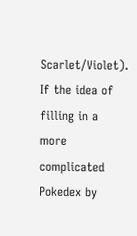Scarlet/Violet). If the idea of filling in a more complicated Pokedex by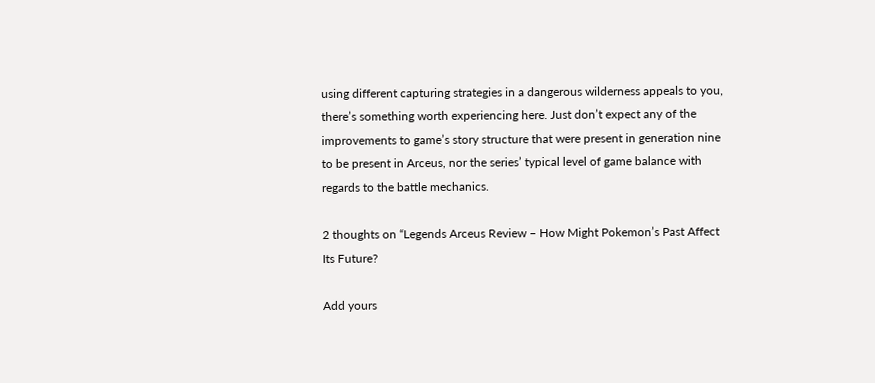using different capturing strategies in a dangerous wilderness appeals to you, there’s something worth experiencing here. Just don’t expect any of the improvements to game’s story structure that were present in generation nine to be present in Arceus, nor the series’ typical level of game balance with regards to the battle mechanics.

2 thoughts on “Legends Arceus Review – How Might Pokemon’s Past Affect Its Future?

Add yours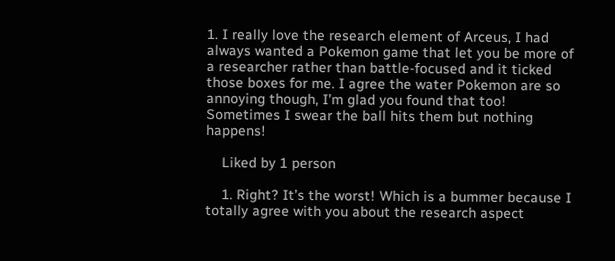1. I really love the research element of Arceus, I had always wanted a Pokemon game that let you be more of a researcher rather than battle-focused and it ticked those boxes for me. I agree the water Pokemon are so annoying though, I’m glad you found that too! Sometimes I swear the ball hits them but nothing happens!

    Liked by 1 person

    1. Right? It’s the worst! Which is a bummer because I totally agree with you about the research aspect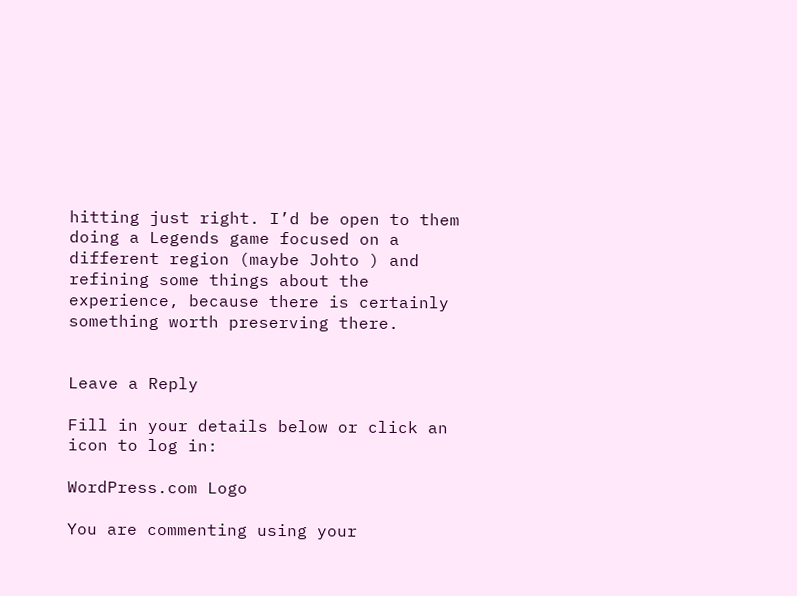hitting just right. I’d be open to them doing a Legends game focused on a different region (maybe Johto ) and refining some things about the experience, because there is certainly something worth preserving there.


Leave a Reply

Fill in your details below or click an icon to log in:

WordPress.com Logo

You are commenting using your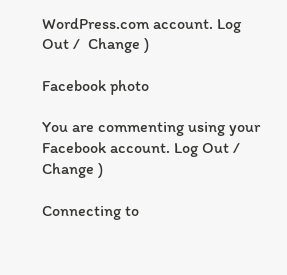WordPress.com account. Log Out /  Change )

Facebook photo

You are commenting using your Facebook account. Log Out /  Change )

Connecting to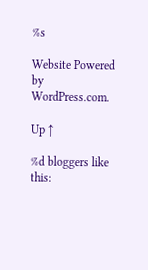%s

Website Powered by WordPress.com.

Up ↑

%d bloggers like this: